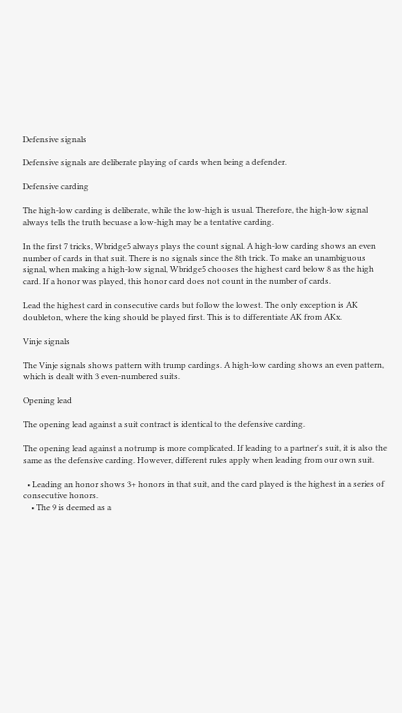Defensive signals

Defensive signals are deliberate playing of cards when being a defender.

Defensive carding

The high-low carding is deliberate, while the low-high is usual. Therefore, the high-low signal always tells the truth becuase a low-high may be a tentative carding.

In the first 7 tricks, Wbridge5 always plays the count signal. A high-low carding shows an even number of cards in that suit. There is no signals since the 8th trick. To make an unambiguous signal, when making a high-low signal, Wbridge5 chooses the highest card below 8 as the high card. If a honor was played, this honor card does not count in the number of cards.

Lead the highest card in consecutive cards but follow the lowest. The only exception is AK doubleton, where the king should be played first. This is to differentiate AK from AKx.

Vinje signals

The Vinje signals shows pattern with trump cardings. A high-low carding shows an even pattern, which is dealt with 3 even-numbered suits.

Opening lead

The opening lead against a suit contract is identical to the defensive carding.

The opening lead against a notrump is more complicated. If leading to a partner's suit, it is also the same as the defensive carding. However, different rules apply when leading from our own suit.

  • Leading an honor shows 3+ honors in that suit, and the card played is the highest in a series of consecutive honors.
    • The 9 is deemed as a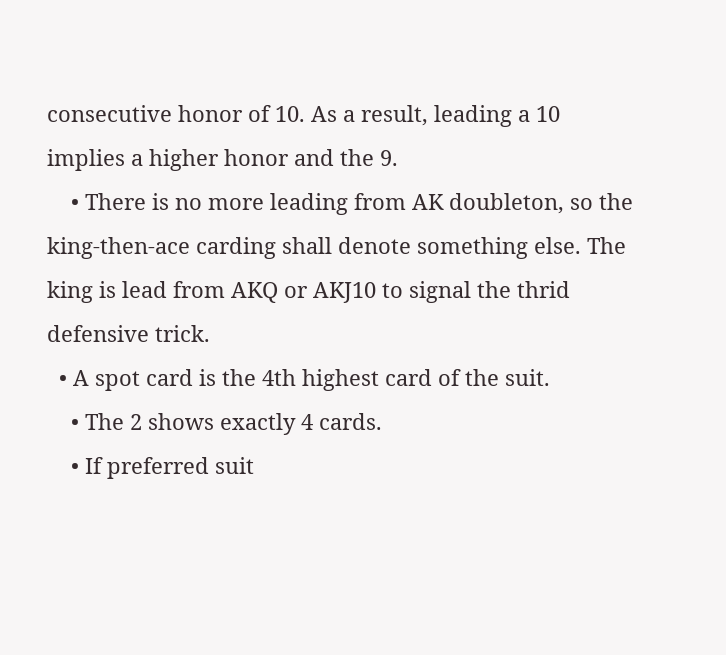consecutive honor of 10. As a result, leading a 10 implies a higher honor and the 9.
    • There is no more leading from AK doubleton, so the king-then-ace carding shall denote something else. The king is lead from AKQ or AKJ10 to signal the thrid defensive trick.
  • A spot card is the 4th highest card of the suit.
    • The 2 shows exactly 4 cards.
    • If preferred suit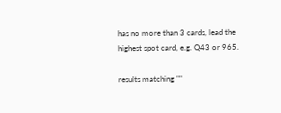has no more than 3 cards, lead the highest spot card, e.g. Q43 or 965.

results matching ""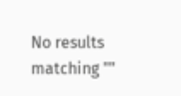No results matching ""